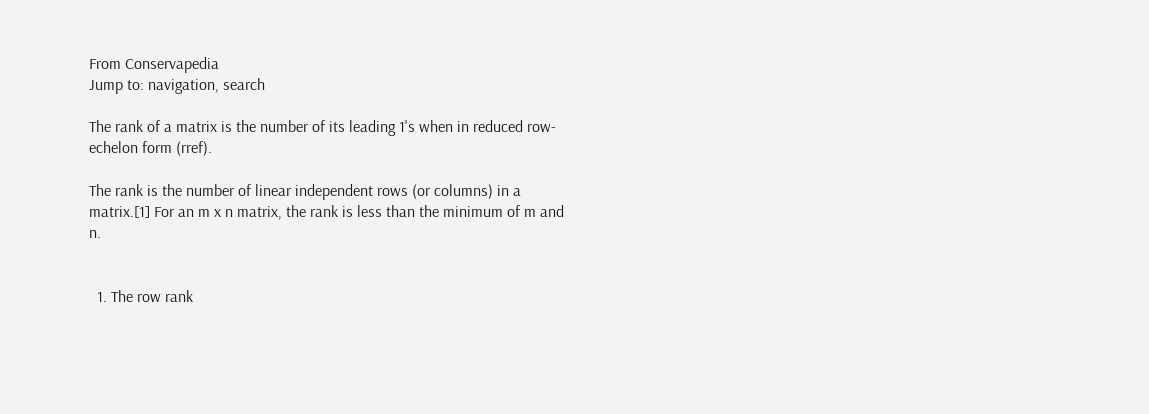From Conservapedia
Jump to: navigation, search

The rank of a matrix is the number of its leading 1's when in reduced row-echelon form (rref).

The rank is the number of linear independent rows (or columns) in a matrix.[1] For an m x n matrix, the rank is less than the minimum of m and n.


  1. The row rank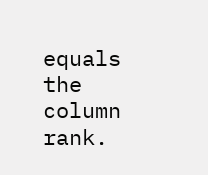equals the column rank.